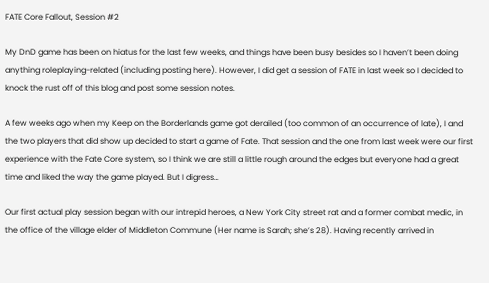FATE Core Fallout, Session #2

My DnD game has been on hiatus for the last few weeks, and things have been busy besides so I haven’t been doing anything roleplaying-related (including posting here). However, I did get a session of FATE in last week so I decided to knock the rust off of this blog and post some session notes.

A few weeks ago when my Keep on the Borderlands game got derailed (too common of an occurrence of late), I and the two players that did show up decided to start a game of Fate. That session and the one from last week were our first experience with the Fate Core system, so I think we are still a little rough around the edges but everyone had a great time and liked the way the game played. But I digress…

Our first actual play session began with our intrepid heroes, a New York City street rat and a former combat medic, in the office of the village elder of Middleton Commune (Her name is Sarah; she’s 28). Having recently arrived in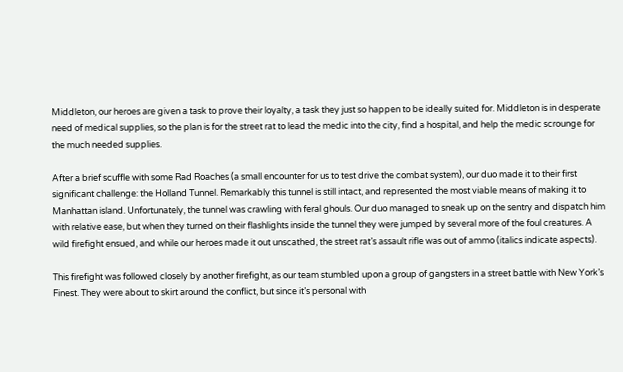Middleton, our heroes are given a task to prove their loyalty, a task they just so happen to be ideally suited for. Middleton is in desperate need of medical supplies, so the plan is for the street rat to lead the medic into the city, find a hospital, and help the medic scrounge for the much needed supplies.

After a brief scuffle with some Rad Roaches (a small encounter for us to test drive the combat system), our duo made it to their first significant challenge: the Holland Tunnel. Remarkably this tunnel is still intact, and represented the most viable means of making it to Manhattan island. Unfortunately, the tunnel was crawling with feral ghouls. Our duo managed to sneak up on the sentry and dispatch him with relative ease, but when they turned on their flashlights inside the tunnel they were jumped by several more of the foul creatures. A wild firefight ensued, and while our heroes made it out unscathed, the street rat’s assault rifle was out of ammo (italics indicate aspects).

This firefight was followed closely by another firefight, as our team stumbled upon a group of gangsters in a street battle with New York’s Finest. They were about to skirt around the conflict, but since it’s personal with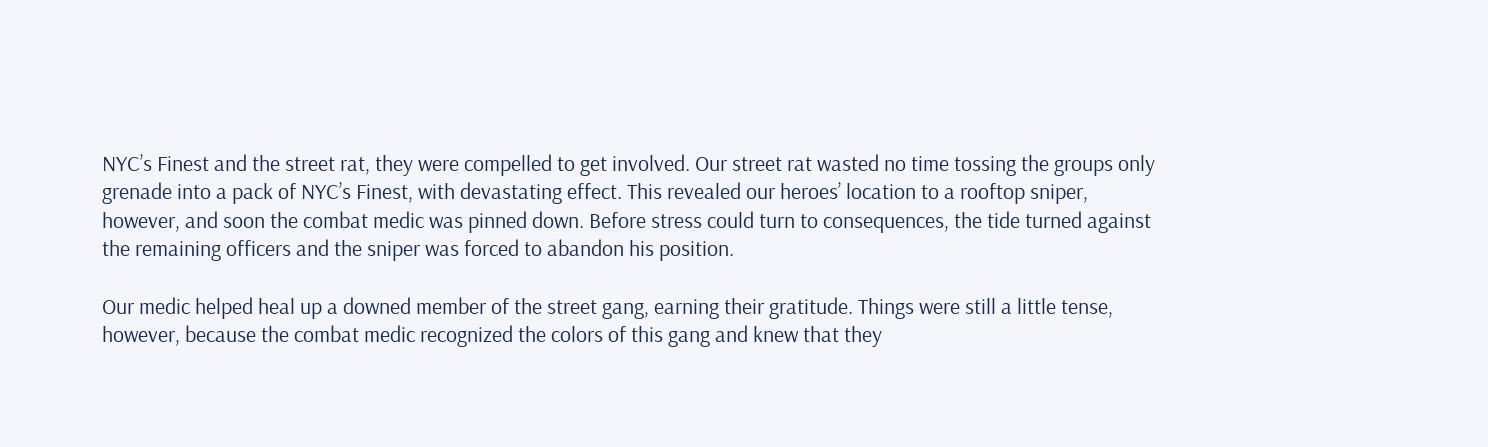NYC’s Finest and the street rat, they were compelled to get involved. Our street rat wasted no time tossing the groups only grenade into a pack of NYC’s Finest, with devastating effect. This revealed our heroes’ location to a rooftop sniper, however, and soon the combat medic was pinned down. Before stress could turn to consequences, the tide turned against the remaining officers and the sniper was forced to abandon his position.

Our medic helped heal up a downed member of the street gang, earning their gratitude. Things were still a little tense, however, because the combat medic recognized the colors of this gang and knew that they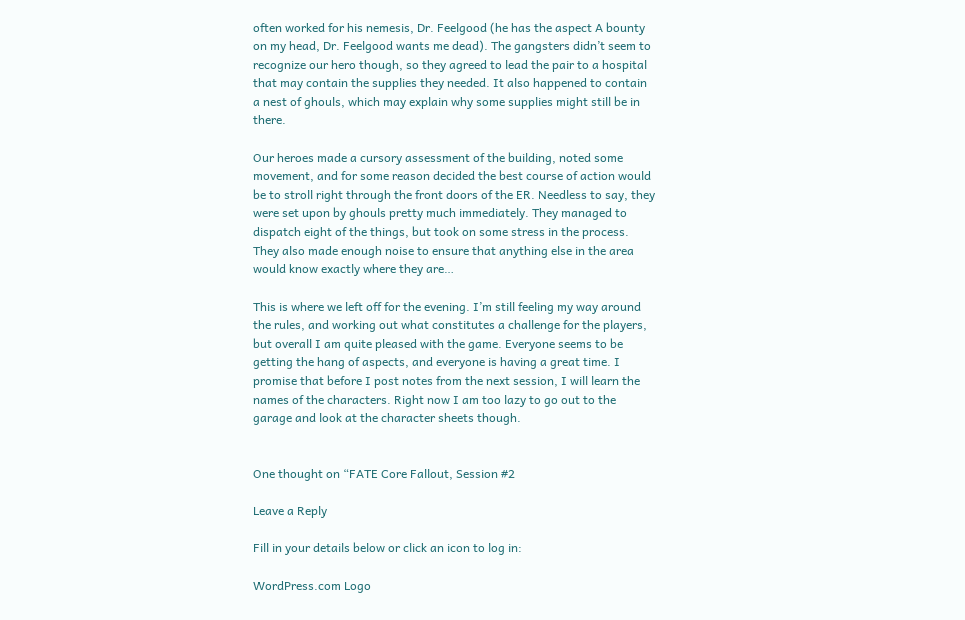often worked for his nemesis, Dr. Feelgood (he has the aspect A bounty on my head, Dr. Feelgood wants me dead). The gangsters didn’t seem to recognize our hero though, so they agreed to lead the pair to a hospital that may contain the supplies they needed. It also happened to contain a nest of ghouls, which may explain why some supplies might still be in there.

Our heroes made a cursory assessment of the building, noted some movement, and for some reason decided the best course of action would be to stroll right through the front doors of the ER. Needless to say, they were set upon by ghouls pretty much immediately. They managed to dispatch eight of the things, but took on some stress in the process. They also made enough noise to ensure that anything else in the area would know exactly where they are…

This is where we left off for the evening. I’m still feeling my way around the rules, and working out what constitutes a challenge for the players, but overall I am quite pleased with the game. Everyone seems to be getting the hang of aspects, and everyone is having a great time. I promise that before I post notes from the next session, I will learn the names of the characters. Right now I am too lazy to go out to the garage and look at the character sheets though.


One thought on “FATE Core Fallout, Session #2

Leave a Reply

Fill in your details below or click an icon to log in:

WordPress.com Logo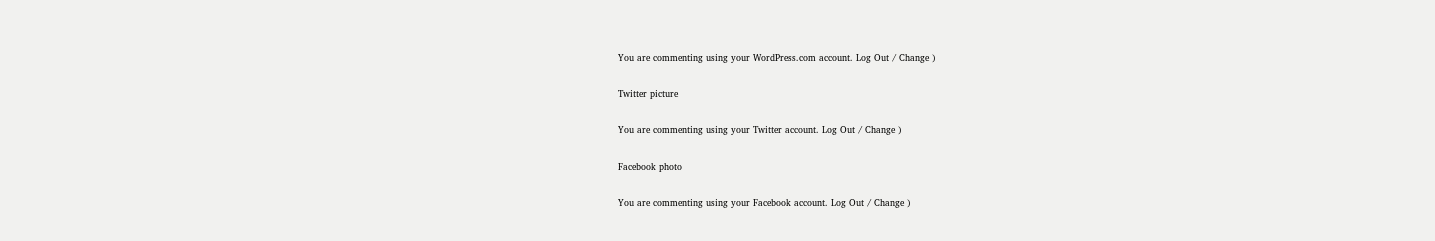You are commenting using your WordPress.com account. Log Out / Change )

Twitter picture

You are commenting using your Twitter account. Log Out / Change )

Facebook photo

You are commenting using your Facebook account. Log Out / Change )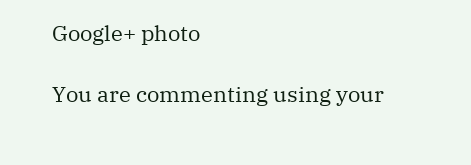Google+ photo

You are commenting using your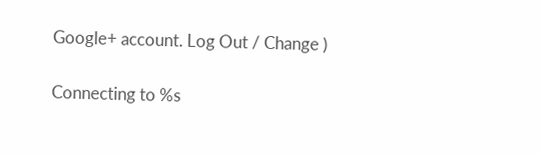Google+ account. Log Out / Change )

Connecting to %s